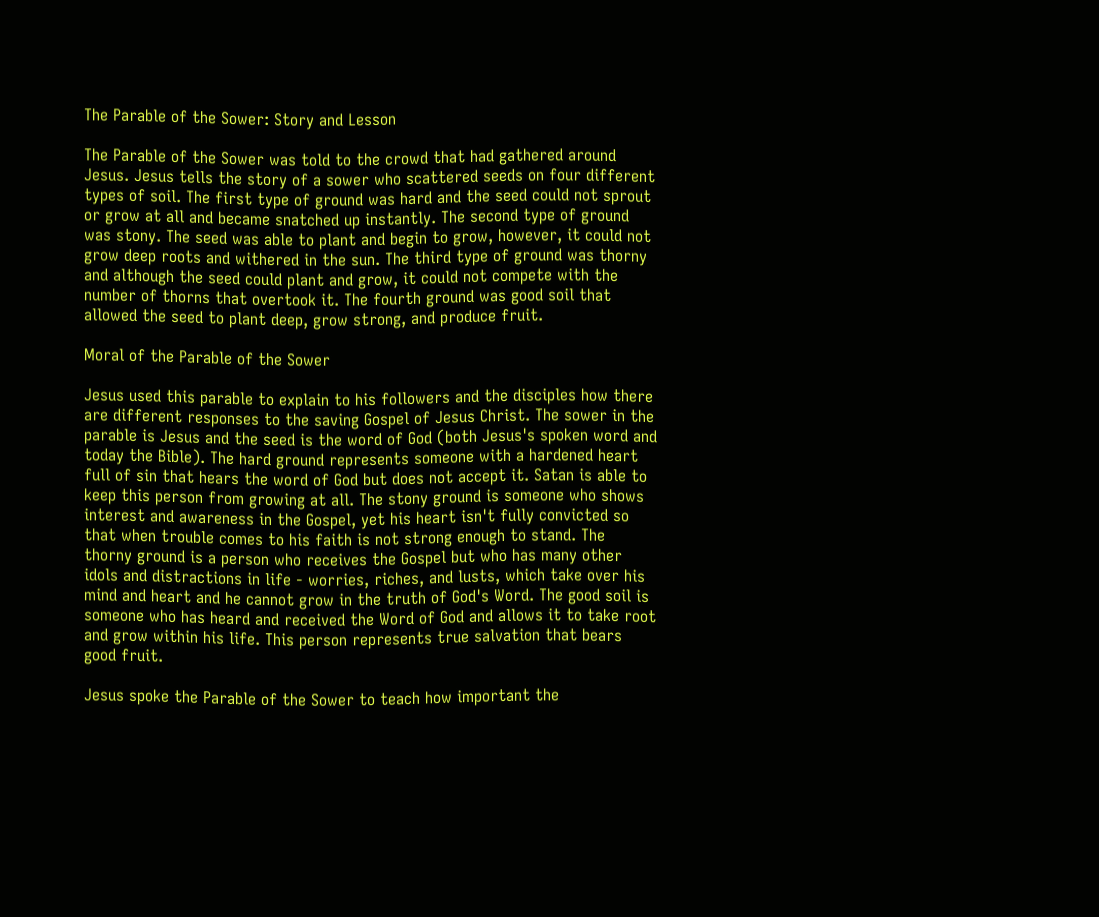The Parable of the Sower: Story and Lesson

The Parable of the Sower was told to the crowd that had gathered around Jesus. Jesus tells the story of a sower who scattered seeds on four different types of soil. The first type of ground was hard and the seed could not sprout or grow at all and became snatched up instantly. The second type of ground was stony. The seed was able to plant and begin to grow, however, it could not grow deep roots and withered in the sun. The third type of ground was thorny and although the seed could plant and grow, it could not compete with the number of thorns that overtook it. The fourth ground was good soil that allowed the seed to plant deep, grow strong, and produce fruit.

Moral of the Parable of the Sower

Jesus used this parable to explain to his followers and the disciples how there are different responses to the saving Gospel of Jesus Christ. The sower in the parable is Jesus and the seed is the word of God (both Jesus's spoken word and today the Bible). The hard ground represents someone with a hardened heart full of sin that hears the word of God but does not accept it. Satan is able to keep this person from growing at all. The stony ground is someone who shows interest and awareness in the Gospel, yet his heart isn't fully convicted so that when trouble comes to his faith is not strong enough to stand. The thorny ground is a person who receives the Gospel but who has many other idols and distractions in life - worries, riches, and lusts, which take over his mind and heart and he cannot grow in the truth of God's Word. The good soil is someone who has heard and received the Word of God and allows it to take root and grow within his life. This person represents true salvation that bears good fruit.

Jesus spoke the Parable of the Sower to teach how important the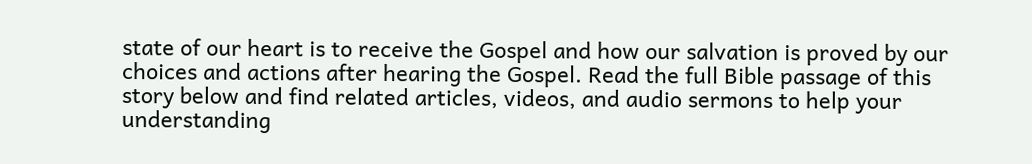state of our heart is to receive the Gospel and how our salvation is proved by our choices and actions after hearing the Gospel. Read the full Bible passage of this story below and find related articles, videos, and audio sermons to help your understanding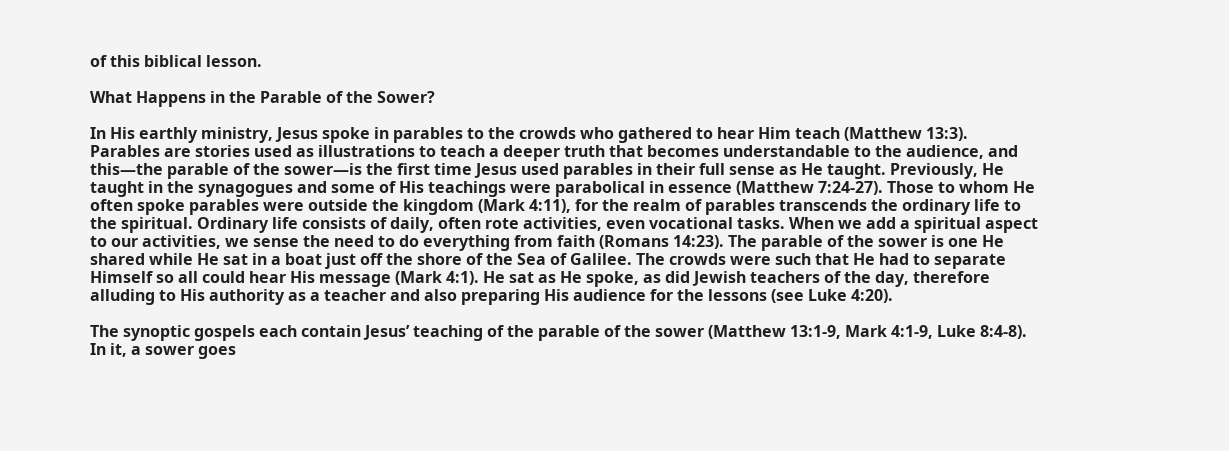of this biblical lesson.

What Happens in the Parable of the Sower?

In His earthly ministry, Jesus spoke in parables to the crowds who gathered to hear Him teach (Matthew 13:3). Parables are stories used as illustrations to teach a deeper truth that becomes understandable to the audience, and this—the parable of the sower—is the first time Jesus used parables in their full sense as He taught. Previously, He taught in the synagogues and some of His teachings were parabolical in essence (Matthew 7:24-27). Those to whom He often spoke parables were outside the kingdom (Mark 4:11), for the realm of parables transcends the ordinary life to the spiritual. Ordinary life consists of daily, often rote activities, even vocational tasks. When we add a spiritual aspect to our activities, we sense the need to do everything from faith (Romans 14:23). The parable of the sower is one He shared while He sat in a boat just off the shore of the Sea of Galilee. The crowds were such that He had to separate Himself so all could hear His message (Mark 4:1). He sat as He spoke, as did Jewish teachers of the day, therefore alluding to His authority as a teacher and also preparing His audience for the lessons (see Luke 4:20).

The synoptic gospels each contain Jesus’ teaching of the parable of the sower (Matthew 13:1-9, Mark 4:1-9, Luke 8:4-8). In it, a sower goes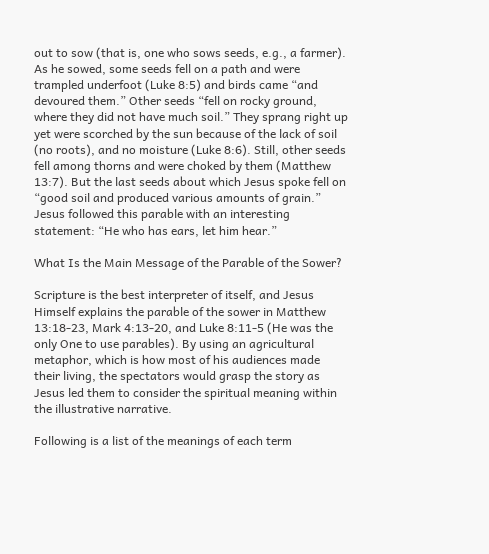out to sow (that is, one who sows seeds, e.g., a farmer). As he sowed, some seeds fell on a path and were trampled underfoot (Luke 8:5) and birds came “and devoured them.” Other seeds “fell on rocky ground, where they did not have much soil.” They sprang right up yet were scorched by the sun because of the lack of soil (no roots), and no moisture (Luke 8:6). Still, other seeds fell among thorns and were choked by them (Matthew 13:7). But the last seeds about which Jesus spoke fell on “good soil and produced various amounts of grain.” Jesus followed this parable with an interesting statement: “He who has ears, let him hear.”

What Is the Main Message of the Parable of the Sower?

Scripture is the best interpreter of itself, and Jesus Himself explains the parable of the sower in Matthew 13:18-23, Mark 4:13-20, and Luke 8:11-5 (He was the only One to use parables). By using an agricultural metaphor, which is how most of his audiences made their living, the spectators would grasp the story as Jesus led them to consider the spiritual meaning within the illustrative narrative.

Following is a list of the meanings of each term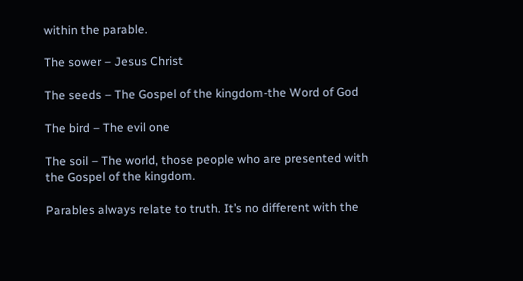within the parable.

The sower – Jesus Christ

The seeds – The Gospel of the kingdom-the Word of God

The bird – The evil one

The soil – The world, those people who are presented with the Gospel of the kingdom.

Parables always relate to truth. It’s no different with the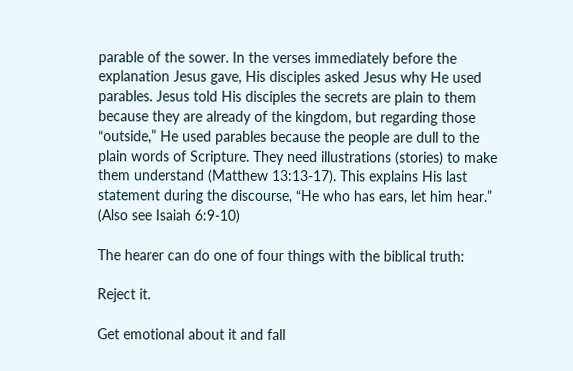parable of the sower. In the verses immediately before the explanation Jesus gave, His disciples asked Jesus why He used parables. Jesus told His disciples the secrets are plain to them because they are already of the kingdom, but regarding those “outside,” He used parables because the people are dull to the plain words of Scripture. They need illustrations (stories) to make them understand (Matthew 13:13-17). This explains His last statement during the discourse, “He who has ears, let him hear.” (Also see Isaiah 6:9-10)

The hearer can do one of four things with the biblical truth:

Reject it.

Get emotional about it and fall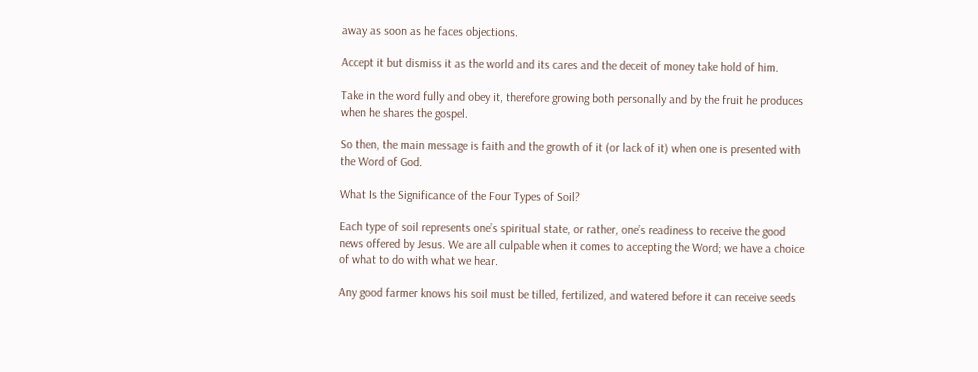away as soon as he faces objections.

Accept it but dismiss it as the world and its cares and the deceit of money take hold of him.

Take in the word fully and obey it, therefore growing both personally and by the fruit he produces when he shares the gospel.

So then, the main message is faith and the growth of it (or lack of it) when one is presented with the Word of God.

What Is the Significance of the Four Types of Soil?

Each type of soil represents one’s spiritual state, or rather, one’s readiness to receive the good news offered by Jesus. We are all culpable when it comes to accepting the Word; we have a choice of what to do with what we hear.

Any good farmer knows his soil must be tilled, fertilized, and watered before it can receive seeds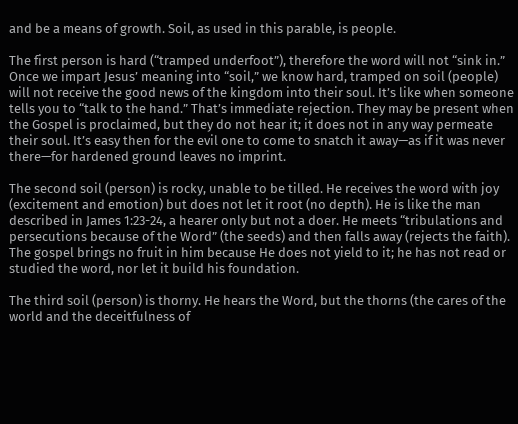and be a means of growth. Soil, as used in this parable, is people.

The first person is hard (“tramped underfoot”), therefore the word will not “sink in.” Once we impart Jesus’ meaning into “soil,” we know hard, tramped on soil (people) will not receive the good news of the kingdom into their soul. It’s like when someone tells you to “talk to the hand.” That’s immediate rejection. They may be present when the Gospel is proclaimed, but they do not hear it; it does not in any way permeate their soul. It’s easy then for the evil one to come to snatch it away—as if it was never there—for hardened ground leaves no imprint.

The second soil (person) is rocky, unable to be tilled. He receives the word with joy (excitement and emotion) but does not let it root (no depth). He is like the man described in James 1:23-24, a hearer only but not a doer. He meets “tribulations and persecutions because of the Word” (the seeds) and then falls away (rejects the faith). The gospel brings no fruit in him because He does not yield to it; he has not read or studied the word, nor let it build his foundation.

The third soil (person) is thorny. He hears the Word, but the thorns (the cares of the world and the deceitfulness of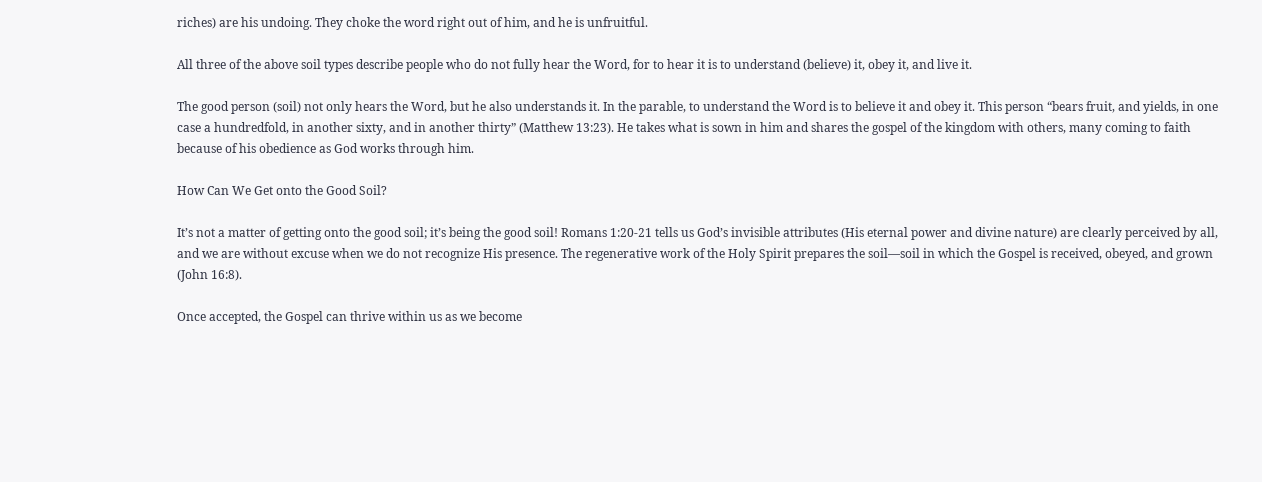riches) are his undoing. They choke the word right out of him, and he is unfruitful.

All three of the above soil types describe people who do not fully hear the Word, for to hear it is to understand (believe) it, obey it, and live it.

The good person (soil) not only hears the Word, but he also understands it. In the parable, to understand the Word is to believe it and obey it. This person “bears fruit, and yields, in one case a hundredfold, in another sixty, and in another thirty” (Matthew 13:23). He takes what is sown in him and shares the gospel of the kingdom with others, many coming to faith because of his obedience as God works through him.

How Can We Get onto the Good Soil?

It’s not a matter of getting onto the good soil; it’s being the good soil! Romans 1:20-21 tells us God’s invisible attributes (His eternal power and divine nature) are clearly perceived by all, and we are without excuse when we do not recognize His presence. The regenerative work of the Holy Spirit prepares the soil—soil in which the Gospel is received, obeyed, and grown (John 16:8).

Once accepted, the Gospel can thrive within us as we become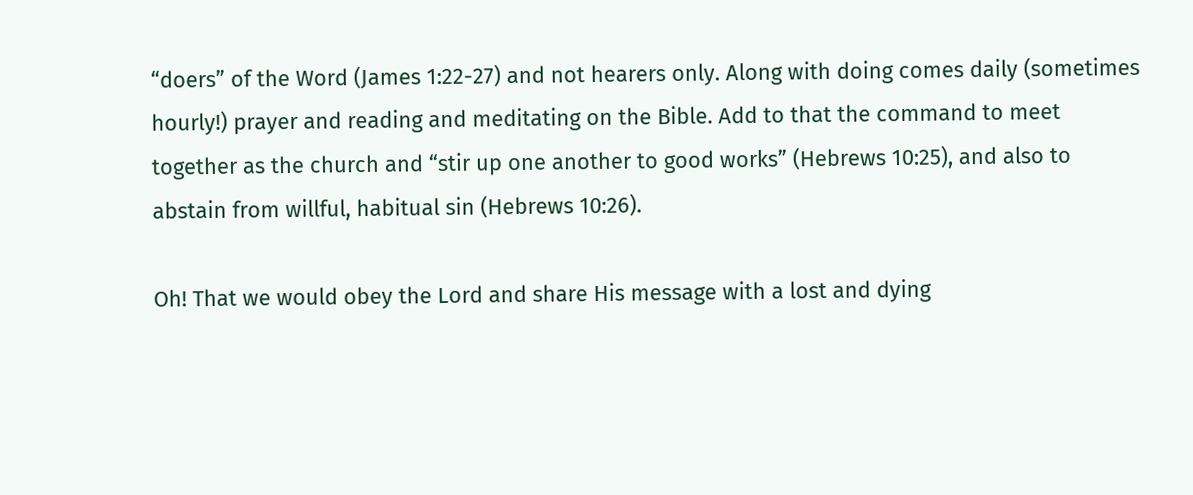“doers” of the Word (James 1:22-27) and not hearers only. Along with doing comes daily (sometimes hourly!) prayer and reading and meditating on the Bible. Add to that the command to meet together as the church and “stir up one another to good works” (Hebrews 10:25), and also to abstain from willful, habitual sin (Hebrews 10:26).

Oh! That we would obey the Lord and share His message with a lost and dying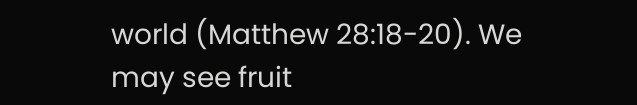world (Matthew 28:18-20). We may see fruit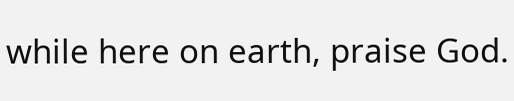while here on earth, praise God.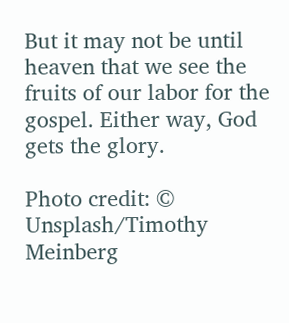But it may not be until heaven that we see the fruits of our labor for the gospel. Either way, God gets the glory.

Photo credit: © Unsplash/Timothy Meinberg